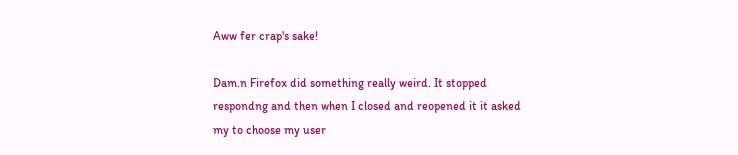Aww fer crap's sake!

Dam.n Firefox did something really weird. It stopped respondng and then when I closed and reopened it it asked my to choose my user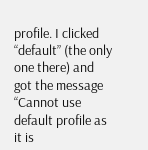profile. I clicked “default” (the only one there) and got the message “Cannot use default profile as it is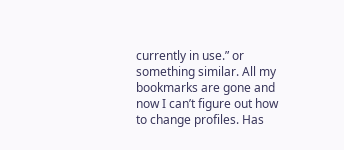currently in use.” or something similar. All my bookmarks are gone and now I can’t figure out how to change profiles. Has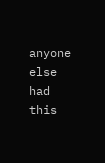anyone else had this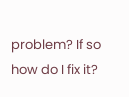problem? If so how do I fix it?